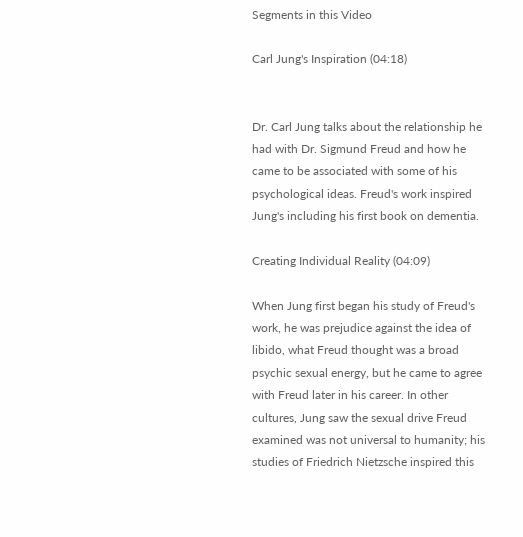Segments in this Video

Carl Jung's Inspiration (04:18)


Dr. Carl Jung talks about the relationship he had with Dr. Sigmund Freud and how he came to be associated with some of his psychological ideas. Freud's work inspired Jung's including his first book on dementia.

Creating Individual Reality (04:09)

When Jung first began his study of Freud's work, he was prejudice against the idea of libido, what Freud thought was a broad psychic sexual energy, but he came to agree with Freud later in his career. In other cultures, Jung saw the sexual drive Freud examined was not universal to humanity; his studies of Friedrich Nietzsche inspired this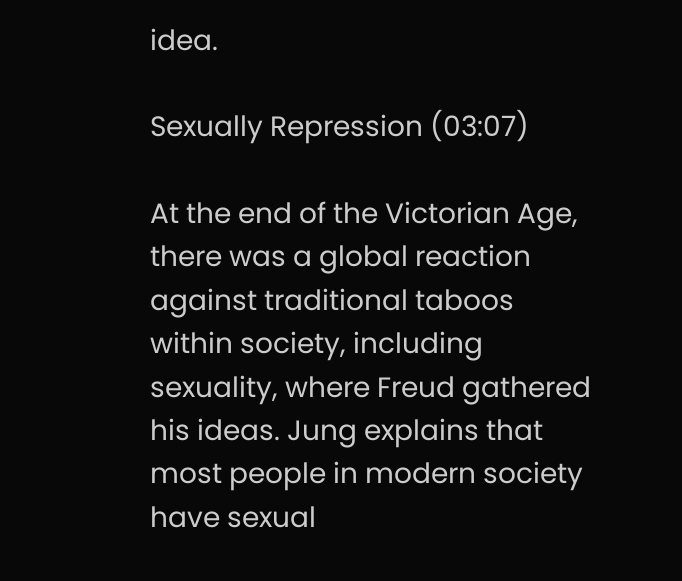idea.

Sexually Repression (03:07)

At the end of the Victorian Age, there was a global reaction against traditional taboos within society, including sexuality, where Freud gathered his ideas. Jung explains that most people in modern society have sexual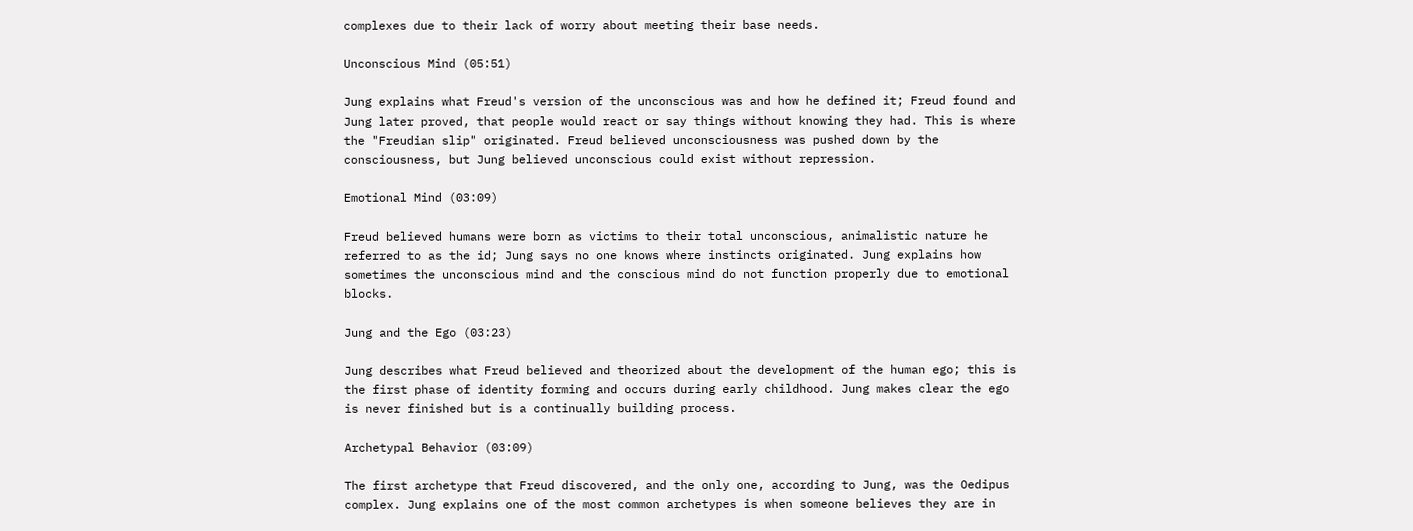complexes due to their lack of worry about meeting their base needs.

Unconscious Mind (05:51)

Jung explains what Freud's version of the unconscious was and how he defined it; Freud found and Jung later proved, that people would react or say things without knowing they had. This is where the "Freudian slip" originated. Freud believed unconsciousness was pushed down by the consciousness, but Jung believed unconscious could exist without repression.

Emotional Mind (03:09)

Freud believed humans were born as victims to their total unconscious, animalistic nature he referred to as the id; Jung says no one knows where instincts originated. Jung explains how sometimes the unconscious mind and the conscious mind do not function properly due to emotional blocks.

Jung and the Ego (03:23)

Jung describes what Freud believed and theorized about the development of the human ego; this is the first phase of identity forming and occurs during early childhood. Jung makes clear the ego is never finished but is a continually building process.

Archetypal Behavior (03:09)

The first archetype that Freud discovered, and the only one, according to Jung, was the Oedipus complex. Jung explains one of the most common archetypes is when someone believes they are in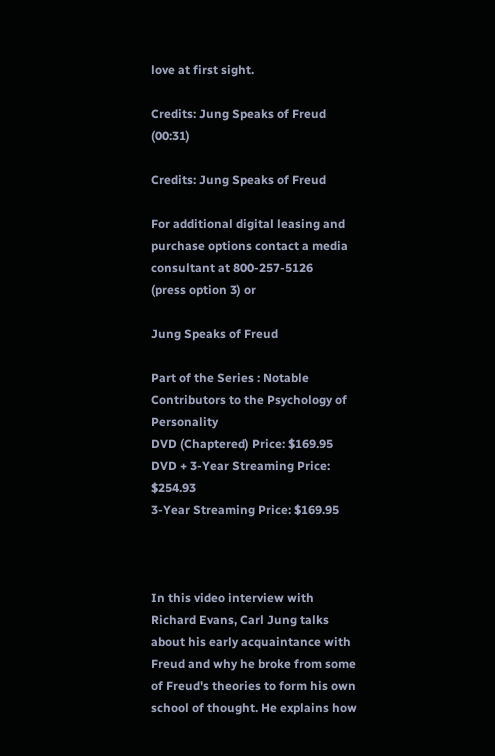love at first sight.

Credits: Jung Speaks of Freud (00:31)

Credits: Jung Speaks of Freud

For additional digital leasing and purchase options contact a media consultant at 800-257-5126
(press option 3) or

Jung Speaks of Freud

Part of the Series : Notable Contributors to the Psychology of Personality
DVD (Chaptered) Price: $169.95
DVD + 3-Year Streaming Price: $254.93
3-Year Streaming Price: $169.95



In this video interview with Richard Evans, Carl Jung talks about his early acquaintance with Freud and why he broke from some of Freud's theories to form his own school of thought. He explains how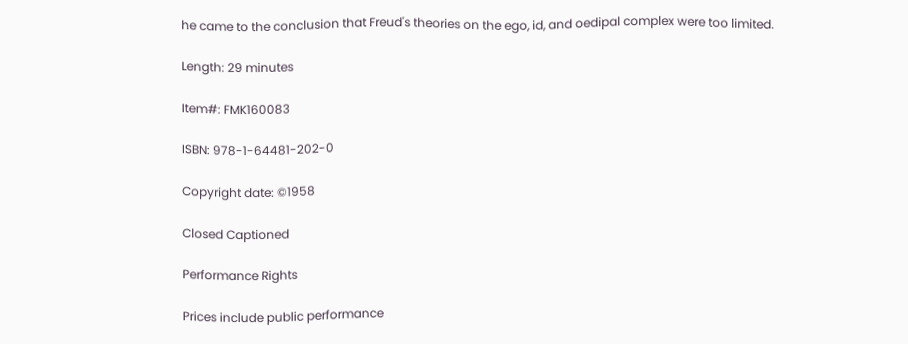he came to the conclusion that Freud's theories on the ego, id, and oedipal complex were too limited.

Length: 29 minutes

Item#: FMK160083

ISBN: 978-1-64481-202-0

Copyright date: ©1958

Closed Captioned

Performance Rights

Prices include public performance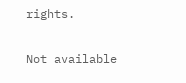rights.

Not available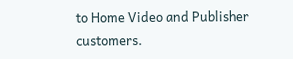to Home Video and Publisher customers.